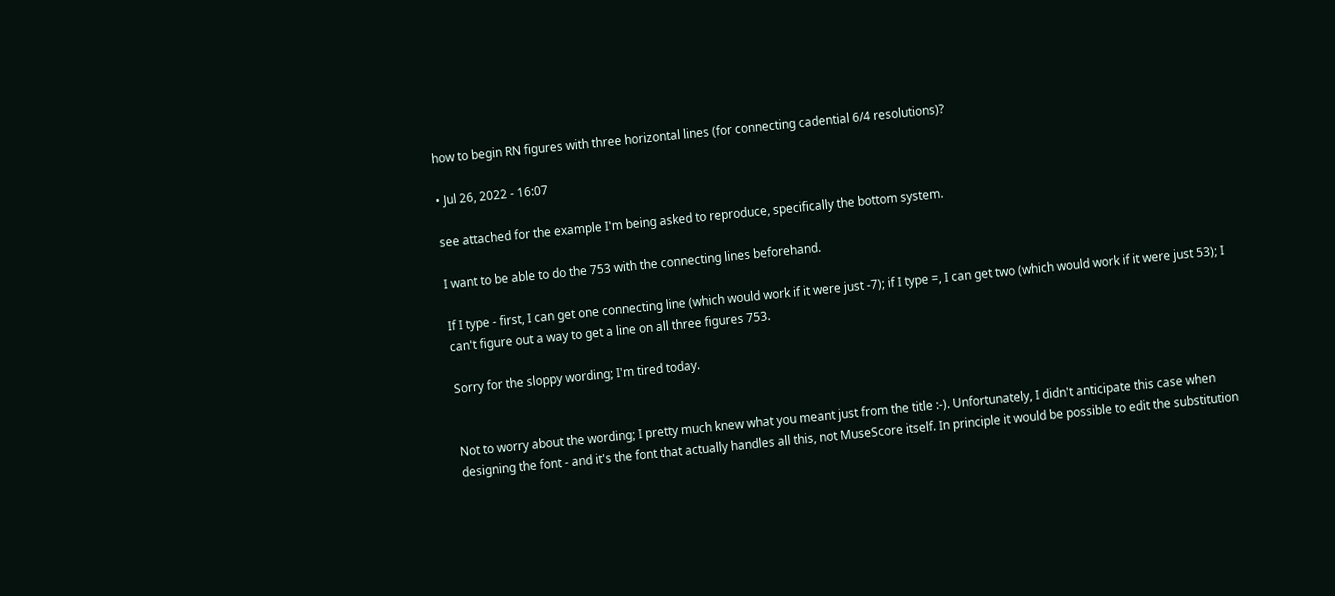how to begin RN figures with three horizontal lines (for connecting cadential 6/4 resolutions)?

• Jul 26, 2022 - 16:07

see attached for the example I'm being asked to reproduce, specifically the bottom system.

I want to be able to do the 753 with the connecting lines beforehand.

If I type - first, I can get one connecting line (which would work if it were just -7); if I type =, I can get two (which would work if it were just 53); I can't figure out a way to get a line on all three figures 753.

Sorry for the sloppy wording; I'm tired today.


Not to worry about the wording; I pretty much knew what you meant just from the title :-). Unfortunately, I didn't anticipate this case when designing the font - and it's the font that actually handles all this, not MuseScore itself. In principle it would be possible to edit the substitution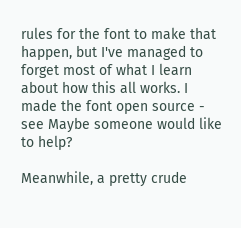rules for the font to make that happen, but I've managed to forget most of what I learn about how this all works. I made the font open source - see Maybe someone would like to help?

Meanwhile, a pretty crude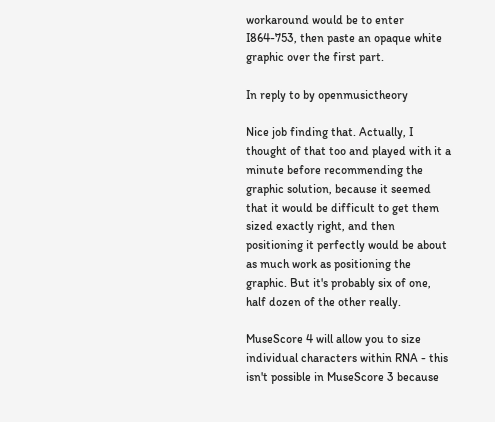workaround would be to enter I864-753, then paste an opaque white graphic over the first part.

In reply to by openmusictheory

Nice job finding that. Actually, I thought of that too and played with it a minute before recommending the graphic solution, because it seemed that it would be difficult to get them sized exactly right, and then positioning it perfectly would be about as much work as positioning the graphic. But it's probably six of one, half dozen of the other really.

MuseScore 4 will allow you to size individual characters within RNA - this isn't possible in MuseScore 3 because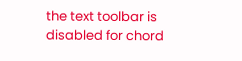the text toolbar is disabled for chord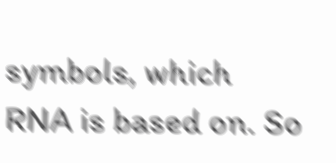symbols, which RNA is based on. So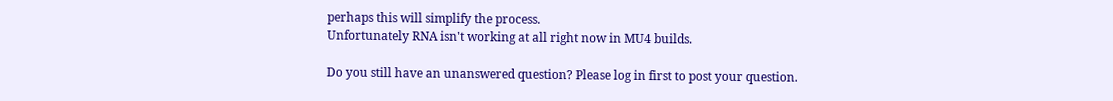perhaps this will simplify the process.
Unfortunately RNA isn't working at all right now in MU4 builds.

Do you still have an unanswered question? Please log in first to post your question.